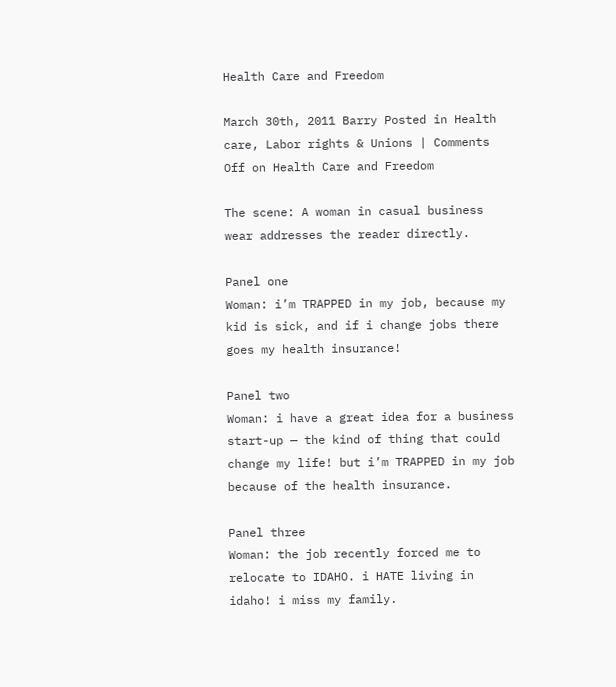Health Care and Freedom

March 30th, 2011 Barry Posted in Health care, Labor rights & Unions | Comments Off on Health Care and Freedom

The scene: A woman in casual business wear addresses the reader directly.

Panel one
Woman: i’m TRAPPED in my job, because my kid is sick, and if i change jobs there goes my health insurance!

Panel two
Woman: i have a great idea for a business start-up — the kind of thing that could change my life! but i’m TRAPPED in my job because of the health insurance.

Panel three
Woman: the job recently forced me to relocate to IDAHO. i HATE living in idaho! i miss my family.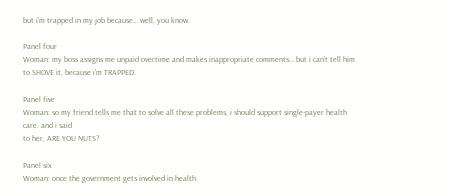but i’m trapped in my job because… well, you know.

Panel four
Woman: my boss assigns me unpaid overtime and makes inappropriate comments… but i can’t tell him to SHOVE it, because i’m TRAPPED.

Panel five
Woman: so my friend tells me that to solve all these problems, i should support single-payer health care. and i said
to her, ARE YOU NUTS?

Panel six
Woman: once the government gets involved in health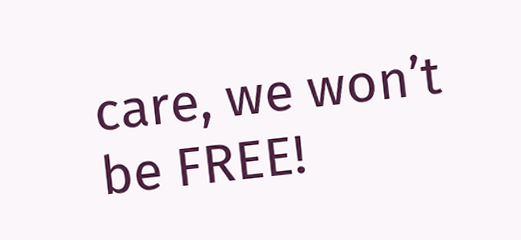care, we won’t be FREE!